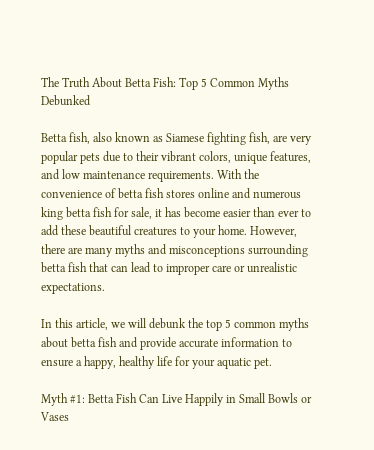The Truth About Betta Fish: Top 5 Common Myths Debunked

Betta fish, also known as Siamese fighting fish, are very popular pets due to their vibrant colors, unique features, and low maintenance requirements. With the convenience of betta fish stores online and numerous king betta fish for sale, it has become easier than ever to add these beautiful creatures to your home. However, there are many myths and misconceptions surrounding betta fish that can lead to improper care or unrealistic expectations.

In this article, we will debunk the top 5 common myths about betta fish and provide accurate information to ensure a happy, healthy life for your aquatic pet.

Myth #1: Betta Fish Can Live Happily in Small Bowls or Vases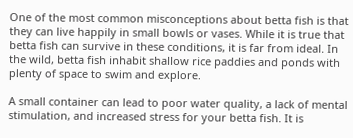One of the most common misconceptions about betta fish is that they can live happily in small bowls or vases. While it is true that betta fish can survive in these conditions, it is far from ideal. In the wild, betta fish inhabit shallow rice paddies and ponds with plenty of space to swim and explore.

A small container can lead to poor water quality, a lack of mental stimulation, and increased stress for your betta fish. It is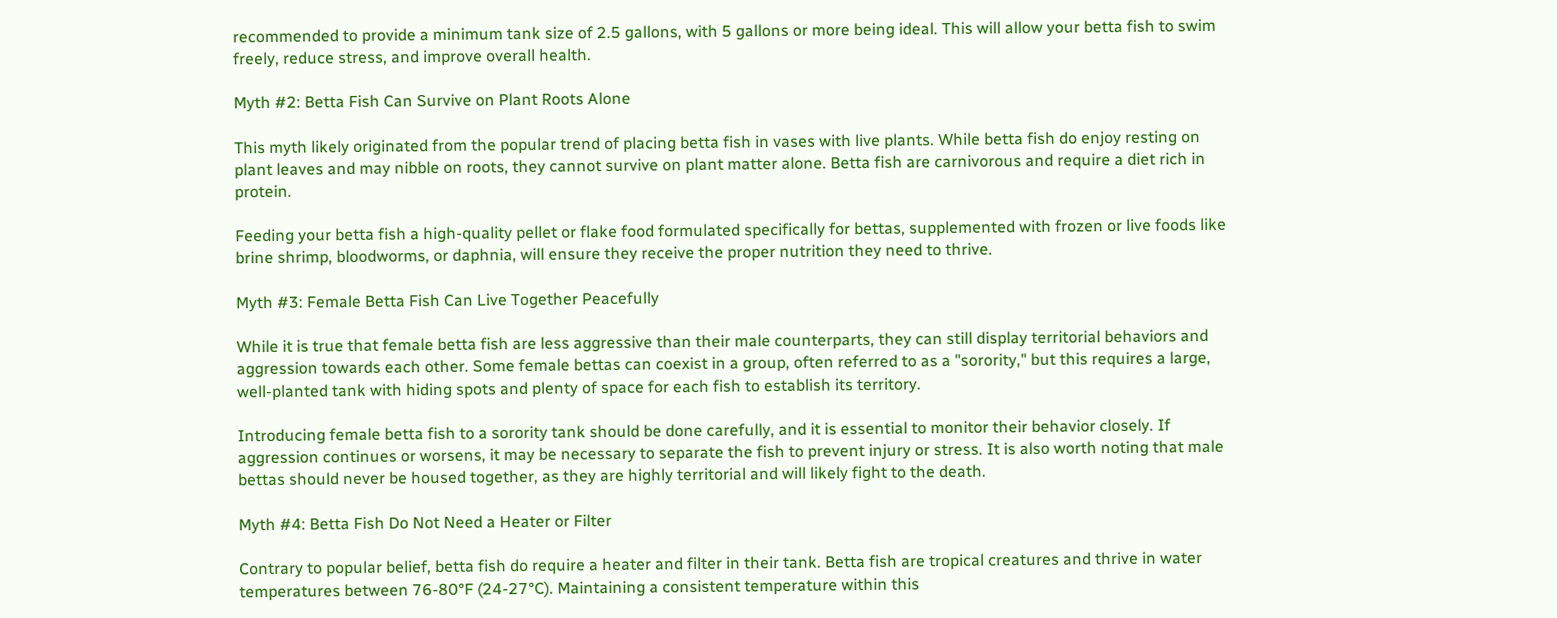recommended to provide a minimum tank size of 2.5 gallons, with 5 gallons or more being ideal. This will allow your betta fish to swim freely, reduce stress, and improve overall health.

Myth #2: Betta Fish Can Survive on Plant Roots Alone

This myth likely originated from the popular trend of placing betta fish in vases with live plants. While betta fish do enjoy resting on plant leaves and may nibble on roots, they cannot survive on plant matter alone. Betta fish are carnivorous and require a diet rich in protein.

Feeding your betta fish a high-quality pellet or flake food formulated specifically for bettas, supplemented with frozen or live foods like brine shrimp, bloodworms, or daphnia, will ensure they receive the proper nutrition they need to thrive.

Myth #3: Female Betta Fish Can Live Together Peacefully

While it is true that female betta fish are less aggressive than their male counterparts, they can still display territorial behaviors and aggression towards each other. Some female bettas can coexist in a group, often referred to as a "sorority," but this requires a large, well-planted tank with hiding spots and plenty of space for each fish to establish its territory.

Introducing female betta fish to a sorority tank should be done carefully, and it is essential to monitor their behavior closely. If aggression continues or worsens, it may be necessary to separate the fish to prevent injury or stress. It is also worth noting that male bettas should never be housed together, as they are highly territorial and will likely fight to the death.

Myth #4: Betta Fish Do Not Need a Heater or Filter

Contrary to popular belief, betta fish do require a heater and filter in their tank. Betta fish are tropical creatures and thrive in water temperatures between 76-80°F (24-27°C). Maintaining a consistent temperature within this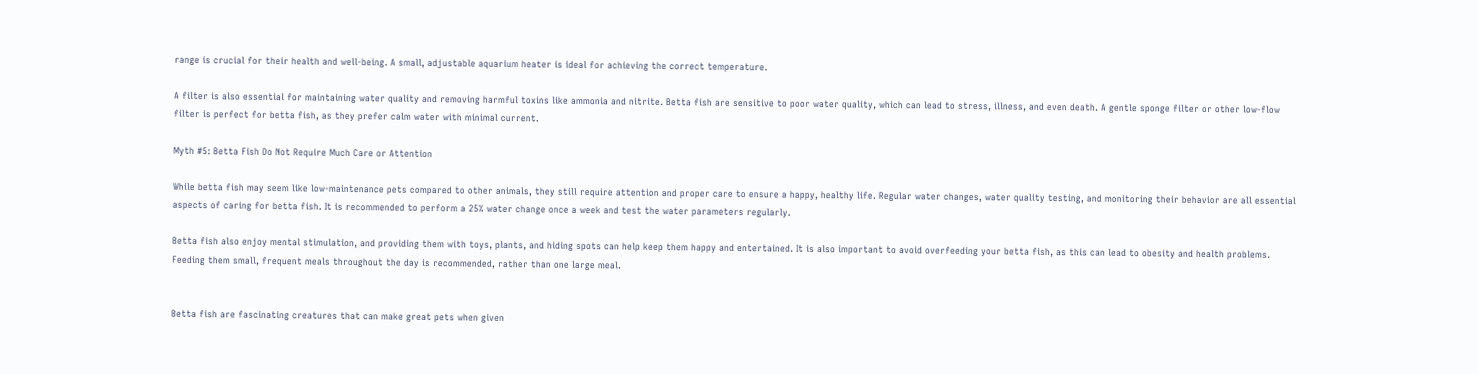range is crucial for their health and well-being. A small, adjustable aquarium heater is ideal for achieving the correct temperature.

A filter is also essential for maintaining water quality and removing harmful toxins like ammonia and nitrite. Betta fish are sensitive to poor water quality, which can lead to stress, illness, and even death. A gentle sponge filter or other low-flow filter is perfect for betta fish, as they prefer calm water with minimal current.

Myth #5: Betta Fish Do Not Require Much Care or Attention

While betta fish may seem like low-maintenance pets compared to other animals, they still require attention and proper care to ensure a happy, healthy life. Regular water changes, water quality testing, and monitoring their behavior are all essential aspects of caring for betta fish. It is recommended to perform a 25% water change once a week and test the water parameters regularly.

Betta fish also enjoy mental stimulation, and providing them with toys, plants, and hiding spots can help keep them happy and entertained. It is also important to avoid overfeeding your betta fish, as this can lead to obesity and health problems. Feeding them small, frequent meals throughout the day is recommended, rather than one large meal.


Betta fish are fascinating creatures that can make great pets when given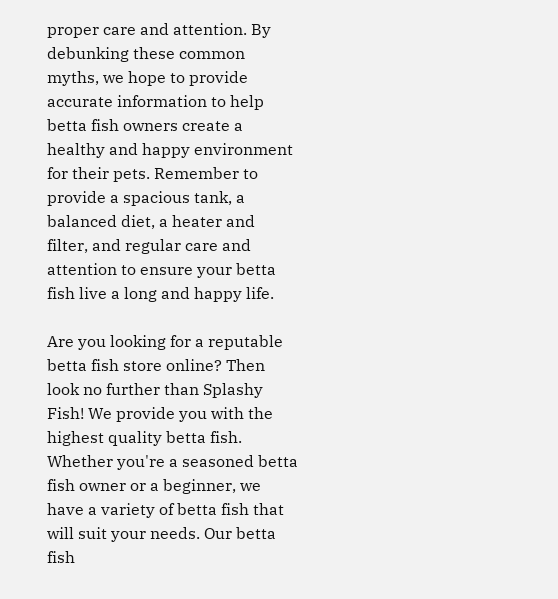proper care and attention. By debunking these common myths, we hope to provide accurate information to help betta fish owners create a healthy and happy environment for their pets. Remember to provide a spacious tank, a balanced diet, a heater and filter, and regular care and attention to ensure your betta fish live a long and happy life.

Are you looking for a reputable betta fish store online? Then look no further than Splashy Fish! We provide you with the highest quality betta fish. Whether you're a seasoned betta fish owner or a beginner, we have a variety of betta fish that will suit your needs. Our betta fish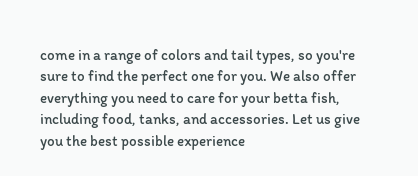come in a range of colors and tail types, so you're sure to find the perfect one for you. We also offer everything you need to care for your betta fish, including food, tanks, and accessories. Let us give you the best possible experience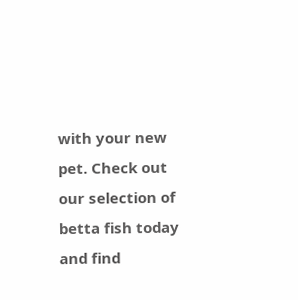with your new pet. Check out our selection of betta fish today and find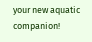your new aquatic companion!